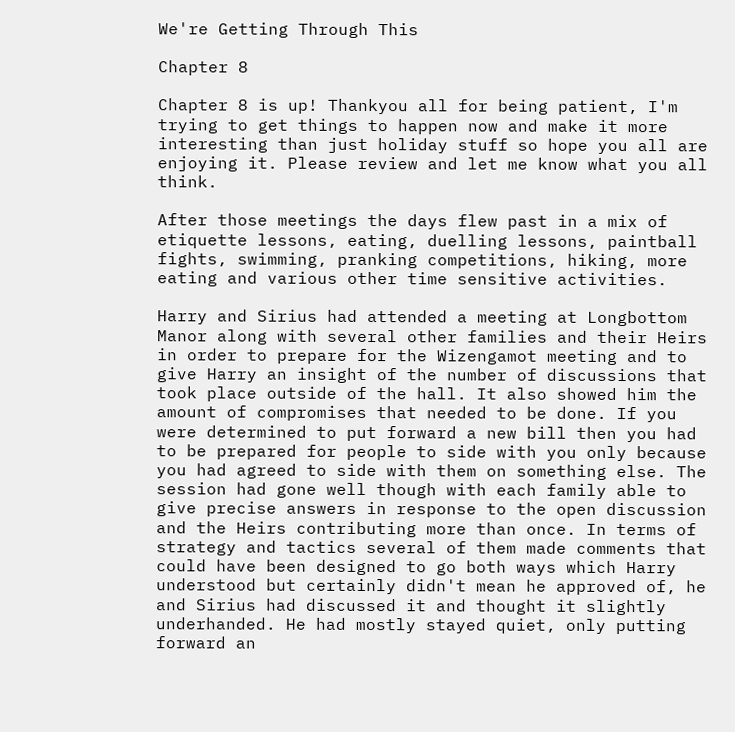We're Getting Through This

Chapter 8

Chapter 8 is up! Thankyou all for being patient, I'm trying to get things to happen now and make it more interesting than just holiday stuff so hope you all are enjoying it. Please review and let me know what you all think.

After those meetings the days flew past in a mix of etiquette lessons, eating, duelling lessons, paintball fights, swimming, pranking competitions, hiking, more eating and various other time sensitive activities.

Harry and Sirius had attended a meeting at Longbottom Manor along with several other families and their Heirs in order to prepare for the Wizengamot meeting and to give Harry an insight of the number of discussions that took place outside of the hall. It also showed him the amount of compromises that needed to be done. If you were determined to put forward a new bill then you had to be prepared for people to side with you only because you had agreed to side with them on something else. The session had gone well though with each family able to give precise answers in response to the open discussion and the Heirs contributing more than once. In terms of strategy and tactics several of them made comments that could have been designed to go both ways which Harry understood but certainly didn't mean he approved of, he and Sirius had discussed it and thought it slightly underhanded. He had mostly stayed quiet, only putting forward an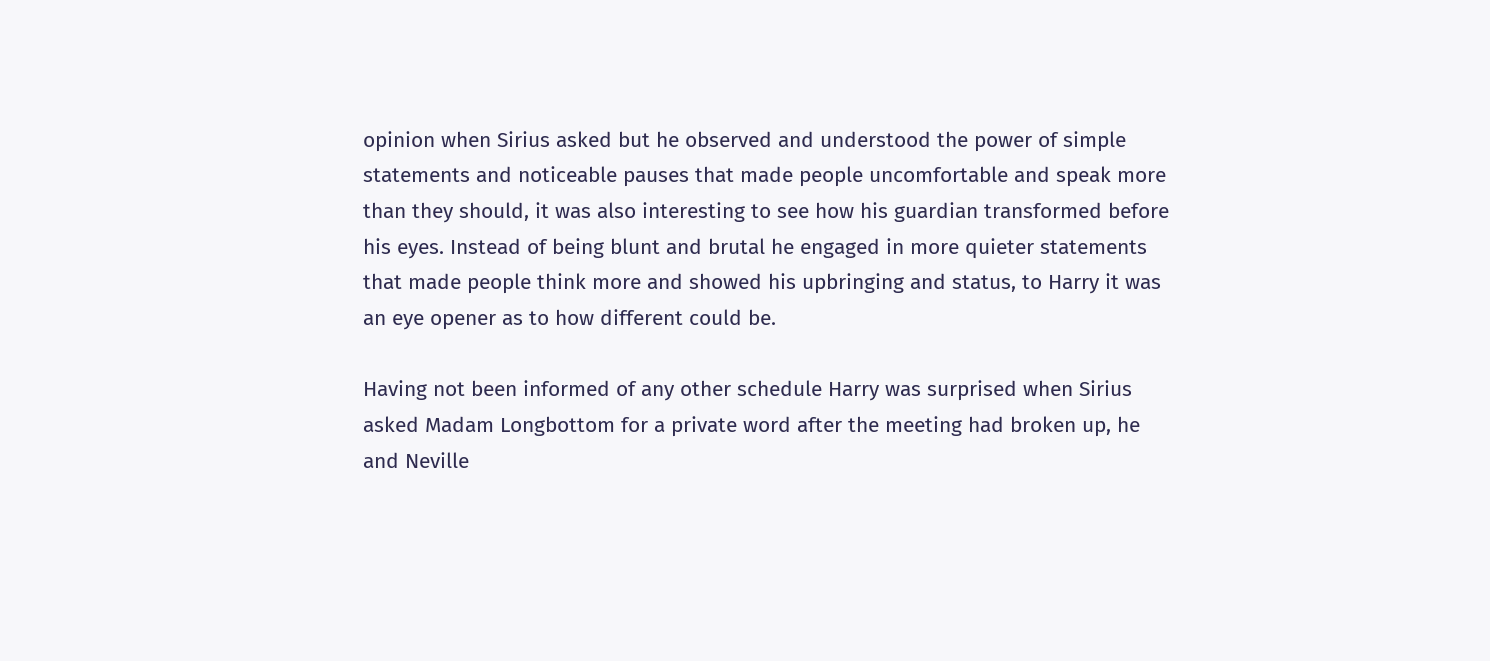opinion when Sirius asked but he observed and understood the power of simple statements and noticeable pauses that made people uncomfortable and speak more than they should, it was also interesting to see how his guardian transformed before his eyes. Instead of being blunt and brutal he engaged in more quieter statements that made people think more and showed his upbringing and status, to Harry it was an eye opener as to how different could be.

Having not been informed of any other schedule Harry was surprised when Sirius asked Madam Longbottom for a private word after the meeting had broken up, he and Neville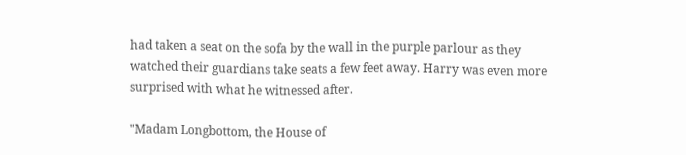had taken a seat on the sofa by the wall in the purple parlour as they watched their guardians take seats a few feet away. Harry was even more surprised with what he witnessed after.

"Madam Longbottom, the House of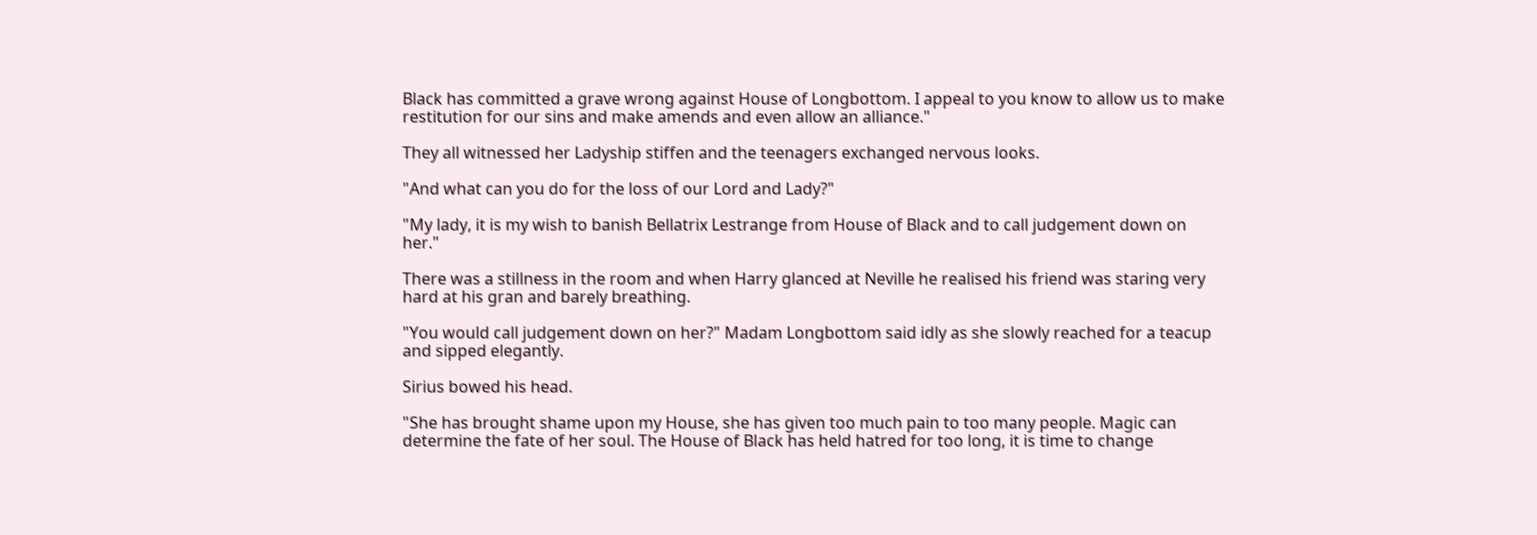Black has committed a grave wrong against House of Longbottom. I appeal to you know to allow us to make restitution for our sins and make amends and even allow an alliance."

They all witnessed her Ladyship stiffen and the teenagers exchanged nervous looks.

"And what can you do for the loss of our Lord and Lady?"

"My lady, it is my wish to banish Bellatrix Lestrange from House of Black and to call judgement down on her."

There was a stillness in the room and when Harry glanced at Neville he realised his friend was staring very hard at his gran and barely breathing.

"You would call judgement down on her?" Madam Longbottom said idly as she slowly reached for a teacup and sipped elegantly.

Sirius bowed his head.

"She has brought shame upon my House, she has given too much pain to too many people. Magic can determine the fate of her soul. The House of Black has held hatred for too long, it is time to change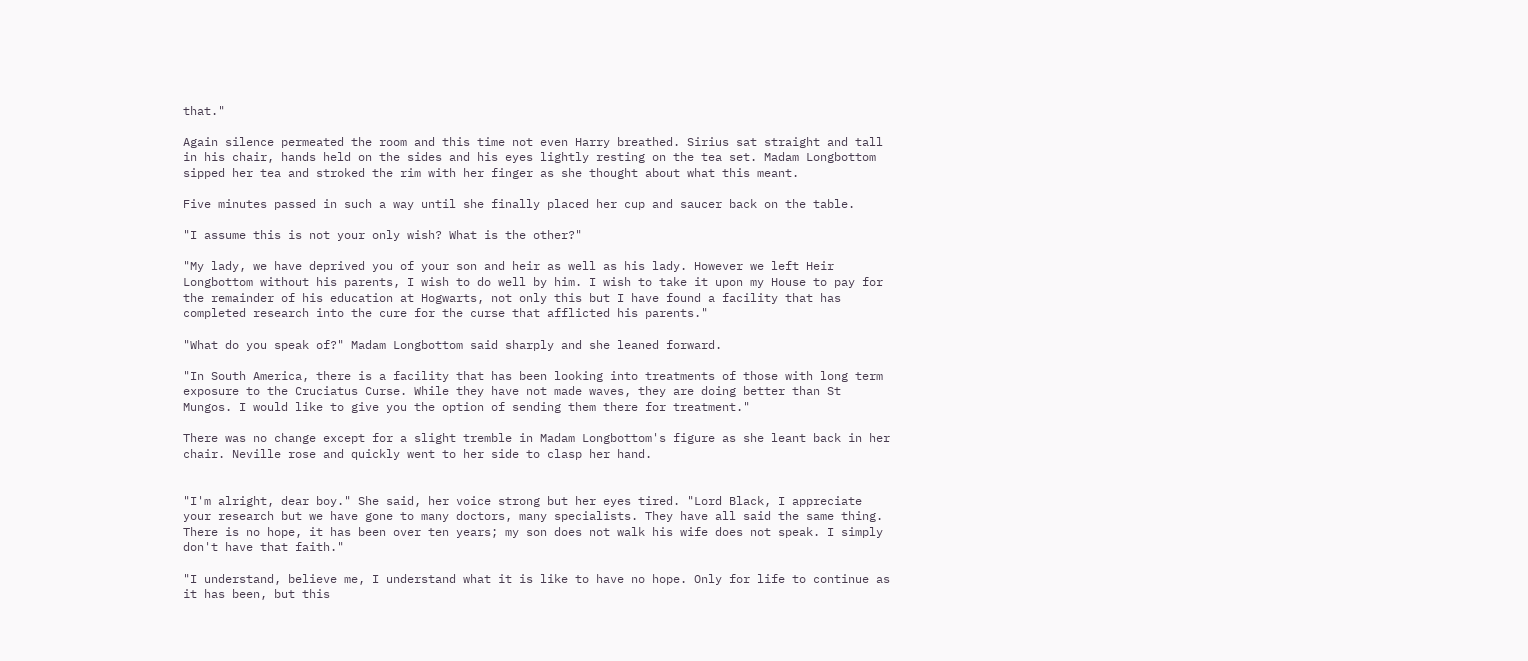that."

Again silence permeated the room and this time not even Harry breathed. Sirius sat straight and tall in his chair, hands held on the sides and his eyes lightly resting on the tea set. Madam Longbottom sipped her tea and stroked the rim with her finger as she thought about what this meant.

Five minutes passed in such a way until she finally placed her cup and saucer back on the table.

"I assume this is not your only wish? What is the other?"

"My lady, we have deprived you of your son and heir as well as his lady. However we left Heir Longbottom without his parents, I wish to do well by him. I wish to take it upon my House to pay for the remainder of his education at Hogwarts, not only this but I have found a facility that has completed research into the cure for the curse that afflicted his parents."

"What do you speak of?" Madam Longbottom said sharply and she leaned forward.

"In South America, there is a facility that has been looking into treatments of those with long term exposure to the Cruciatus Curse. While they have not made waves, they are doing better than St Mungos. I would like to give you the option of sending them there for treatment."

There was no change except for a slight tremble in Madam Longbottom's figure as she leant back in her chair. Neville rose and quickly went to her side to clasp her hand.


"I'm alright, dear boy." She said, her voice strong but her eyes tired. "Lord Black, I appreciate your research but we have gone to many doctors, many specialists. They have all said the same thing. There is no hope, it has been over ten years; my son does not walk his wife does not speak. I simply don't have that faith."

"I understand, believe me, I understand what it is like to have no hope. Only for life to continue as it has been, but this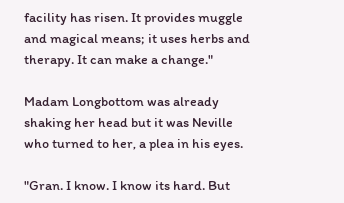facility has risen. It provides muggle and magical means; it uses herbs and therapy. It can make a change."

Madam Longbottom was already shaking her head but it was Neville who turned to her, a plea in his eyes.

"Gran. I know. I know its hard. But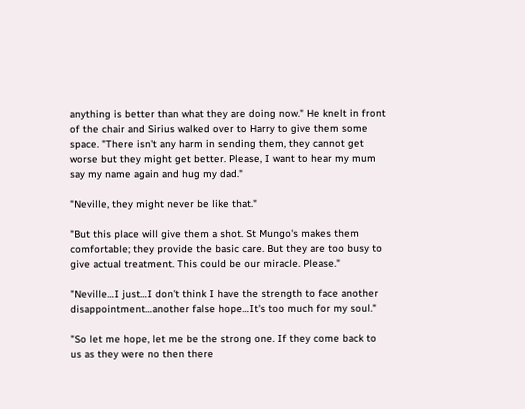anything is better than what they are doing now." He knelt in front of the chair and Sirius walked over to Harry to give them some space. "There isn't any harm in sending them, they cannot get worse but they might get better. Please, I want to hear my mum say my name again and hug my dad."

"Neville, they might never be like that."

"But this place will give them a shot. St Mungo's makes them comfortable; they provide the basic care. But they are too busy to give actual treatment. This could be our miracle. Please."

"Neville…I just…I don't think I have the strength to face another disappointment…another false hope…It's too much for my soul."

"So let me hope, let me be the strong one. If they come back to us as they were no then there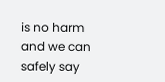is no harm and we can safely say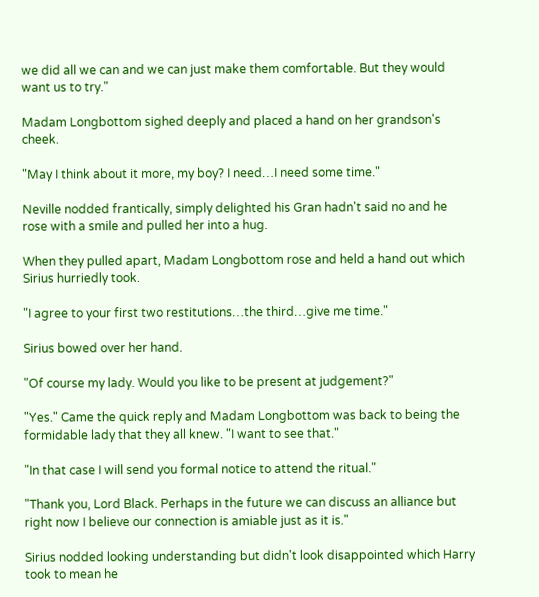we did all we can and we can just make them comfortable. But they would want us to try."

Madam Longbottom sighed deeply and placed a hand on her grandson's cheek.

"May I think about it more, my boy? I need…I need some time."

Neville nodded frantically, simply delighted his Gran hadn't said no and he rose with a smile and pulled her into a hug.

When they pulled apart, Madam Longbottom rose and held a hand out which Sirius hurriedly took.

"I agree to your first two restitutions…the third…give me time."

Sirius bowed over her hand.

"Of course my lady. Would you like to be present at judgement?"

"Yes." Came the quick reply and Madam Longbottom was back to being the formidable lady that they all knew. "I want to see that."

"In that case I will send you formal notice to attend the ritual."

"Thank you, Lord Black. Perhaps in the future we can discuss an alliance but right now I believe our connection is amiable just as it is."

Sirius nodded looking understanding but didn't look disappointed which Harry took to mean he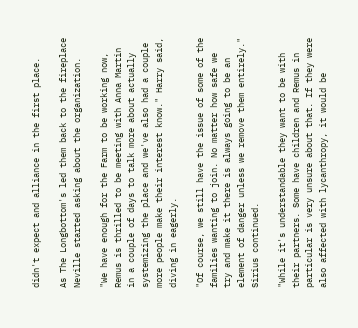didn't expect and alliance in the first place.

As The Longbottom's led them back to the fireplace Neville started asking about the organization.

"We have enough for the Farm to be working now, Remus is thrilled to be meeting with Anna Martin in a couple of days to talk more about actually systemizing the place and we've also had a couple more people make their interest know." Harry said, diving in eagerly.

"Of course, we still have the issue of some of the families wanting to join. No matter how safe we try and make it there is always going to be an element of danger unless we remove them entirely." Sirius continued.

"While it's understandable they want to be with their partners. Some have children and Remus in particular is very unsure about that. If they were also affected with lycanthropy, it would be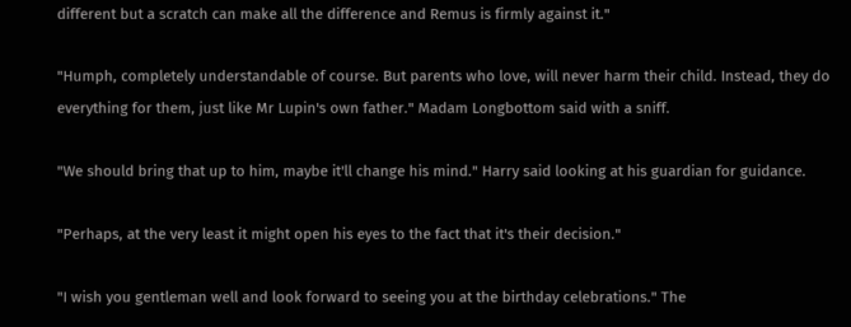different but a scratch can make all the difference and Remus is firmly against it."

"Humph, completely understandable of course. But parents who love, will never harm their child. Instead, they do everything for them, just like Mr Lupin's own father." Madam Longbottom said with a sniff.

"We should bring that up to him, maybe it'll change his mind." Harry said looking at his guardian for guidance.

"Perhaps, at the very least it might open his eyes to the fact that it's their decision."

"I wish you gentleman well and look forward to seeing you at the birthday celebrations." The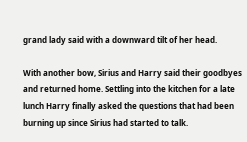grand lady said with a downward tilt of her head.

With another bow, Sirius and Harry said their goodbyes and returned home. Settling into the kitchen for a late lunch Harry finally asked the questions that had been burning up since Sirius had started to talk.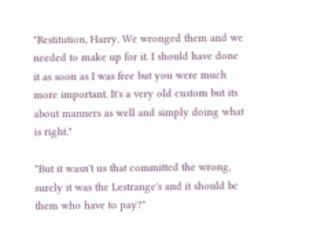"Restitution, Harry. We wronged them and we needed to make up for it. I should have done it as soon as I was free but you were much more important. It's a very old custom but its about manners as well and simply doing what is right."

"But it wasn't us that committed the wrong, surely it was the Lestrange's and it should be them who have to pay?"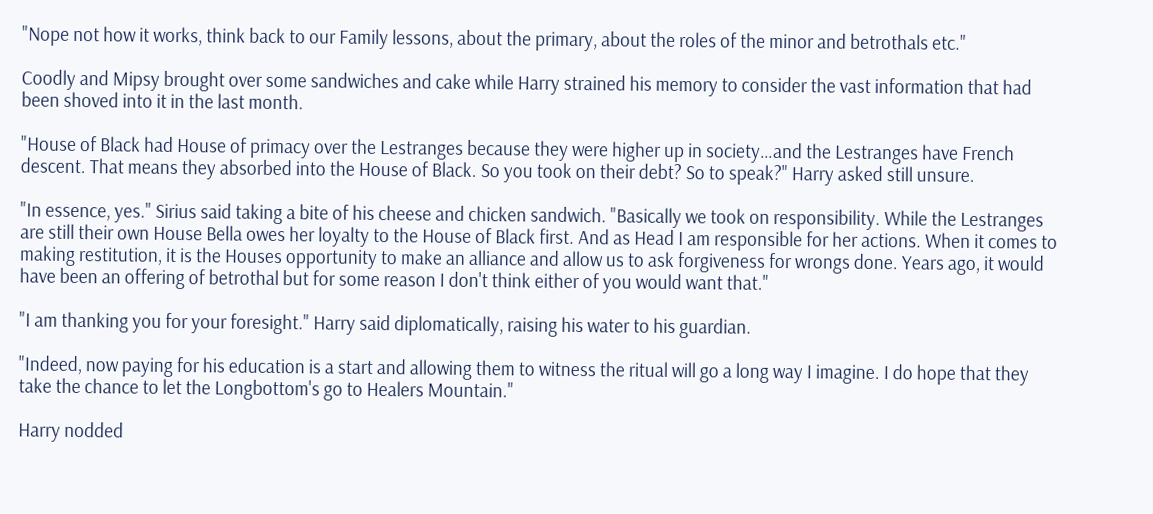"Nope not how it works, think back to our Family lessons, about the primary, about the roles of the minor and betrothals etc."

Coodly and Mipsy brought over some sandwiches and cake while Harry strained his memory to consider the vast information that had been shoved into it in the last month.

"House of Black had House of primacy over the Lestranges because they were higher up in society…and the Lestranges have French descent. That means they absorbed into the House of Black. So you took on their debt? So to speak?" Harry asked still unsure.

"In essence, yes." Sirius said taking a bite of his cheese and chicken sandwich. "Basically we took on responsibility. While the Lestranges are still their own House Bella owes her loyalty to the House of Black first. And as Head I am responsible for her actions. When it comes to making restitution, it is the Houses opportunity to make an alliance and allow us to ask forgiveness for wrongs done. Years ago, it would have been an offering of betrothal but for some reason I don't think either of you would want that."

"I am thanking you for your foresight." Harry said diplomatically, raising his water to his guardian.

"Indeed, now paying for his education is a start and allowing them to witness the ritual will go a long way I imagine. I do hope that they take the chance to let the Longbottom's go to Healers Mountain."

Harry nodded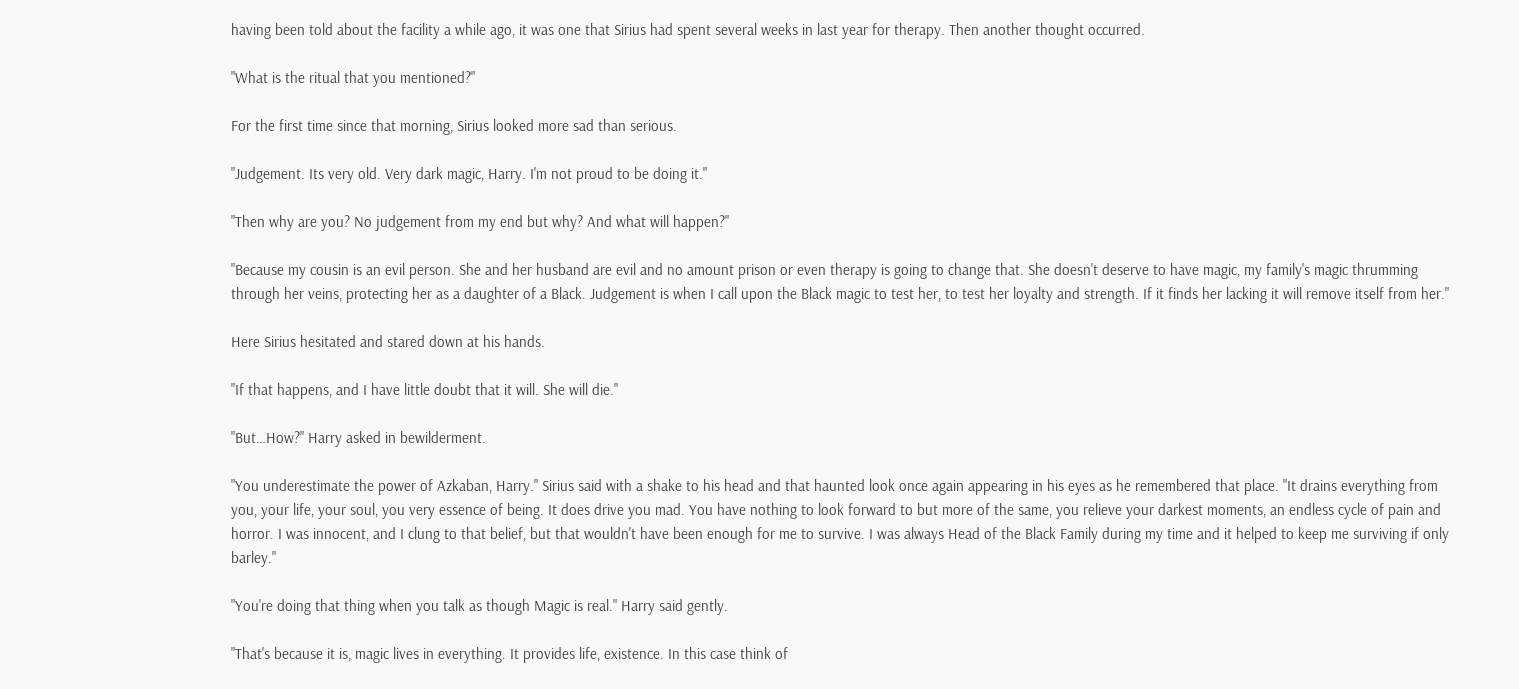having been told about the facility a while ago, it was one that Sirius had spent several weeks in last year for therapy. Then another thought occurred.

"What is the ritual that you mentioned?"

For the first time since that morning, Sirius looked more sad than serious.

"Judgement. Its very old. Very dark magic, Harry. I'm not proud to be doing it."

"Then why are you? No judgement from my end but why? And what will happen?"

"Because my cousin is an evil person. She and her husband are evil and no amount prison or even therapy is going to change that. She doesn't deserve to have magic, my family's magic thrumming through her veins, protecting her as a daughter of a Black. Judgement is when I call upon the Black magic to test her, to test her loyalty and strength. If it finds her lacking it will remove itself from her."

Here Sirius hesitated and stared down at his hands.

"If that happens, and I have little doubt that it will. She will die."

"But…How?" Harry asked in bewilderment.

"You underestimate the power of Azkaban, Harry." Sirius said with a shake to his head and that haunted look once again appearing in his eyes as he remembered that place. "It drains everything from you, your life, your soul, you very essence of being. It does drive you mad. You have nothing to look forward to but more of the same, you relieve your darkest moments, an endless cycle of pain and horror. I was innocent, and I clung to that belief, but that wouldn't have been enough for me to survive. I was always Head of the Black Family during my time and it helped to keep me surviving if only barley."

"You're doing that thing when you talk as though Magic is real." Harry said gently.

"That's because it is, magic lives in everything. It provides life, existence. In this case think of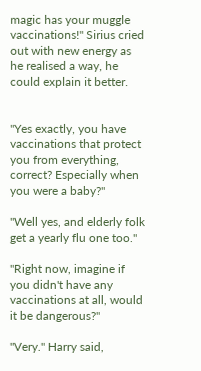magic has your muggle vaccinations!" Sirius cried out with new energy as he realised a way, he could explain it better.


"Yes exactly, you have vaccinations that protect you from everything, correct? Especially when you were a baby?"

"Well yes, and elderly folk get a yearly flu one too."

"Right now, imagine if you didn't have any vaccinations at all, would it be dangerous?"

"Very." Harry said,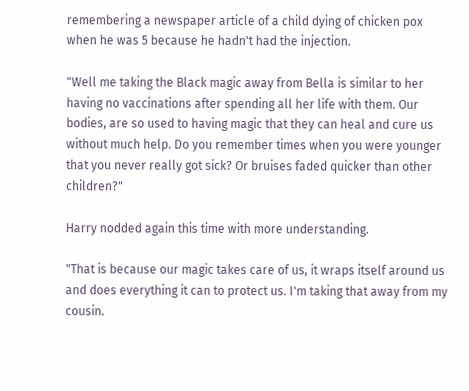remembering a newspaper article of a child dying of chicken pox when he was 5 because he hadn't had the injection.

"Well me taking the Black magic away from Bella is similar to her having no vaccinations after spending all her life with them. Our bodies, are so used to having magic that they can heal and cure us without much help. Do you remember times when you were younger that you never really got sick? Or bruises faded quicker than other children?"

Harry nodded again this time with more understanding.

"That is because our magic takes care of us, it wraps itself around us and does everything it can to protect us. I'm taking that away from my cousin.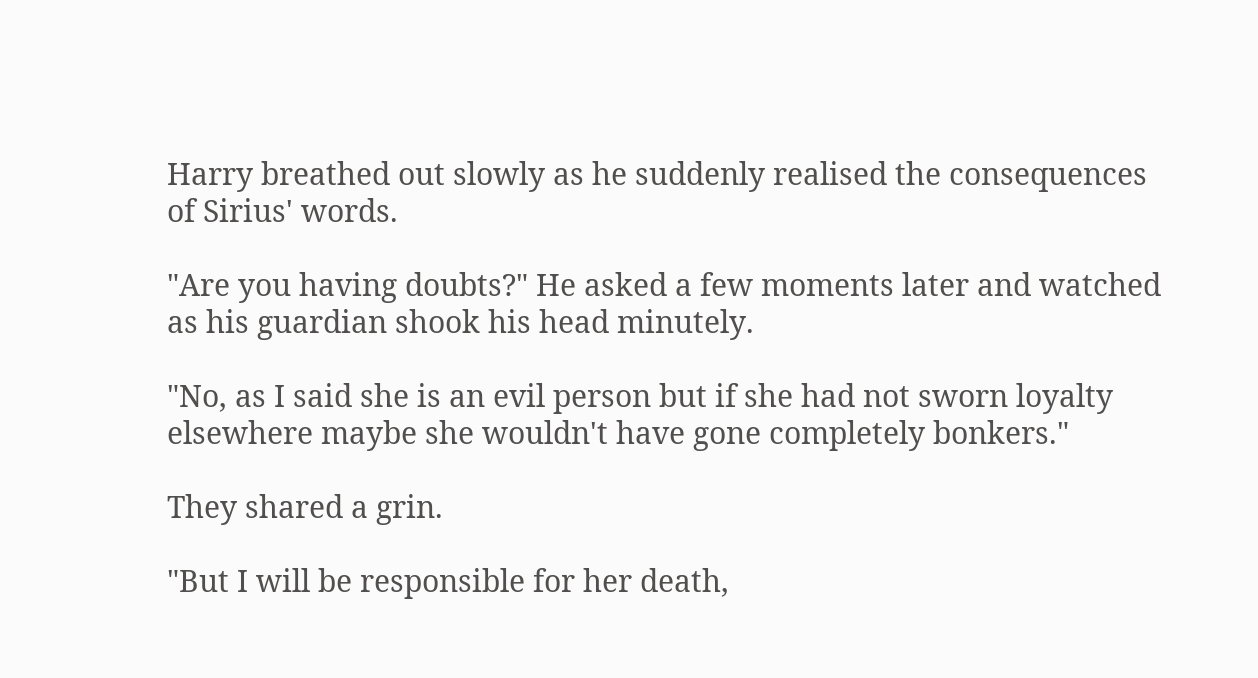Harry breathed out slowly as he suddenly realised the consequences of Sirius' words.

"Are you having doubts?" He asked a few moments later and watched as his guardian shook his head minutely.

"No, as I said she is an evil person but if she had not sworn loyalty elsewhere maybe she wouldn't have gone completely bonkers."

They shared a grin.

"But I will be responsible for her death,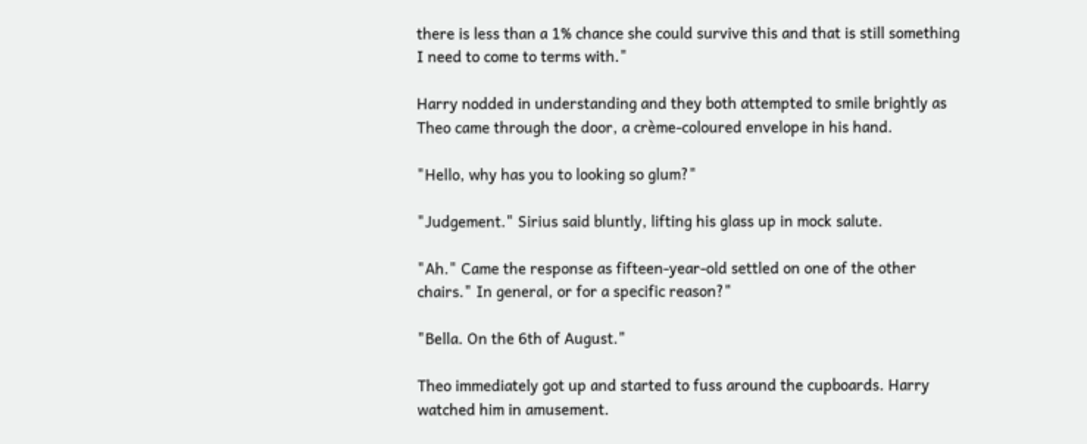there is less than a 1% chance she could survive this and that is still something I need to come to terms with."

Harry nodded in understanding and they both attempted to smile brightly as Theo came through the door, a crème-coloured envelope in his hand.

"Hello, why has you to looking so glum?"

"Judgement." Sirius said bluntly, lifting his glass up in mock salute.

"Ah." Came the response as fifteen-year-old settled on one of the other chairs." In general, or for a specific reason?"

"Bella. On the 6th of August."

Theo immediately got up and started to fuss around the cupboards. Harry watched him in amusement.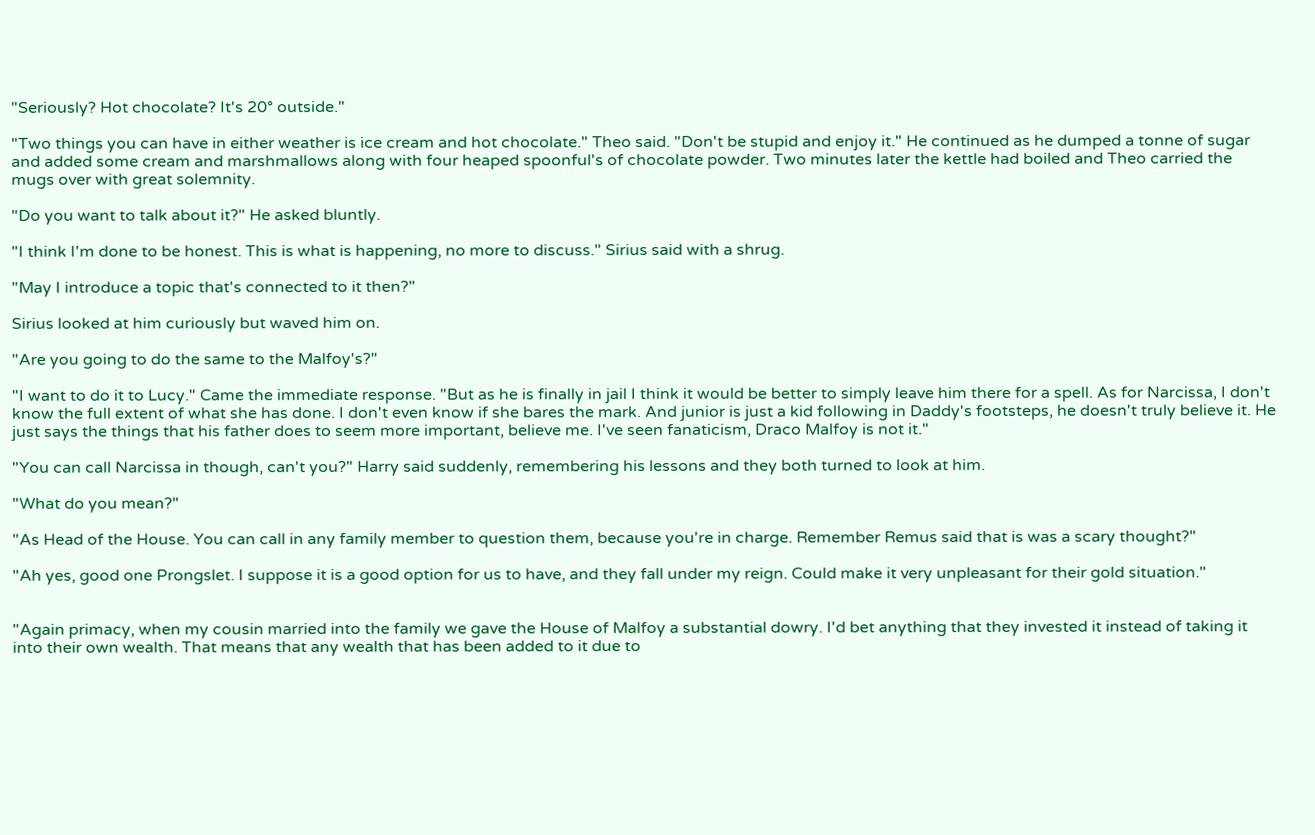"Seriously? Hot chocolate? It's 20° outside."

"Two things you can have in either weather is ice cream and hot chocolate." Theo said. "Don't be stupid and enjoy it." He continued as he dumped a tonne of sugar and added some cream and marshmallows along with four heaped spoonful's of chocolate powder. Two minutes later the kettle had boiled and Theo carried the mugs over with great solemnity.

"Do you want to talk about it?" He asked bluntly.

"I think I'm done to be honest. This is what is happening, no more to discuss." Sirius said with a shrug.

"May I introduce a topic that's connected to it then?"

Sirius looked at him curiously but waved him on.

"Are you going to do the same to the Malfoy's?"

"I want to do it to Lucy." Came the immediate response. "But as he is finally in jail I think it would be better to simply leave him there for a spell. As for Narcissa, I don't know the full extent of what she has done. I don't even know if she bares the mark. And junior is just a kid following in Daddy's footsteps, he doesn't truly believe it. He just says the things that his father does to seem more important, believe me. I've seen fanaticism, Draco Malfoy is not it."

"You can call Narcissa in though, can't you?" Harry said suddenly, remembering his lessons and they both turned to look at him.

"What do you mean?"

"As Head of the House. You can call in any family member to question them, because you're in charge. Remember Remus said that is was a scary thought?"

"Ah yes, good one Prongslet. I suppose it is a good option for us to have, and they fall under my reign. Could make it very unpleasant for their gold situation."


"Again primacy, when my cousin married into the family we gave the House of Malfoy a substantial dowry. I'd bet anything that they invested it instead of taking it into their own wealth. That means that any wealth that has been added to it due to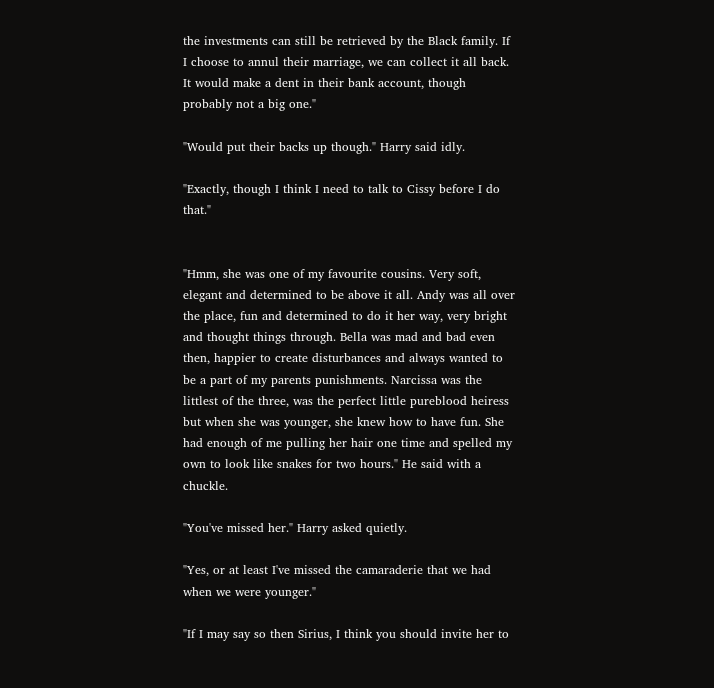the investments can still be retrieved by the Black family. If I choose to annul their marriage, we can collect it all back. It would make a dent in their bank account, though probably not a big one."

"Would put their backs up though." Harry said idly.

"Exactly, though I think I need to talk to Cissy before I do that."


"Hmm, she was one of my favourite cousins. Very soft, elegant and determined to be above it all. Andy was all over the place, fun and determined to do it her way, very bright and thought things through. Bella was mad and bad even then, happier to create disturbances and always wanted to be a part of my parents punishments. Narcissa was the littlest of the three, was the perfect little pureblood heiress but when she was younger, she knew how to have fun. She had enough of me pulling her hair one time and spelled my own to look like snakes for two hours." He said with a chuckle.

"You've missed her." Harry asked quietly.

"Yes, or at least I've missed the camaraderie that we had when we were younger."

"If I may say so then Sirius, I think you should invite her to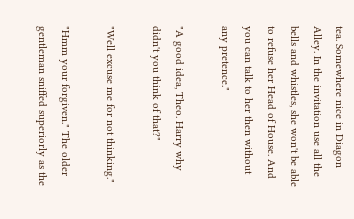tea. Somewhere nice in Diagon Alley. In the invitation use all the bells and whistles, she won't be able to refuse her Head of House. And you can talk to her then without any pretence."

"A good idea, Theo. Harry why didn't you think of that?"

"Well excuse me for not thinking."

"Hmm your forgiven." The older gentleman sniffed superiorly as the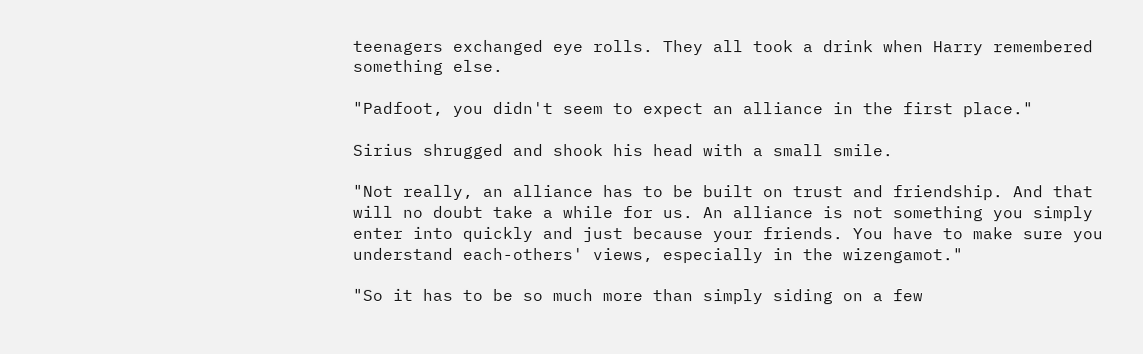teenagers exchanged eye rolls. They all took a drink when Harry remembered something else.

"Padfoot, you didn't seem to expect an alliance in the first place."

Sirius shrugged and shook his head with a small smile.

"Not really, an alliance has to be built on trust and friendship. And that will no doubt take a while for us. An alliance is not something you simply enter into quickly and just because your friends. You have to make sure you understand each-others' views, especially in the wizengamot."

"So it has to be so much more than simply siding on a few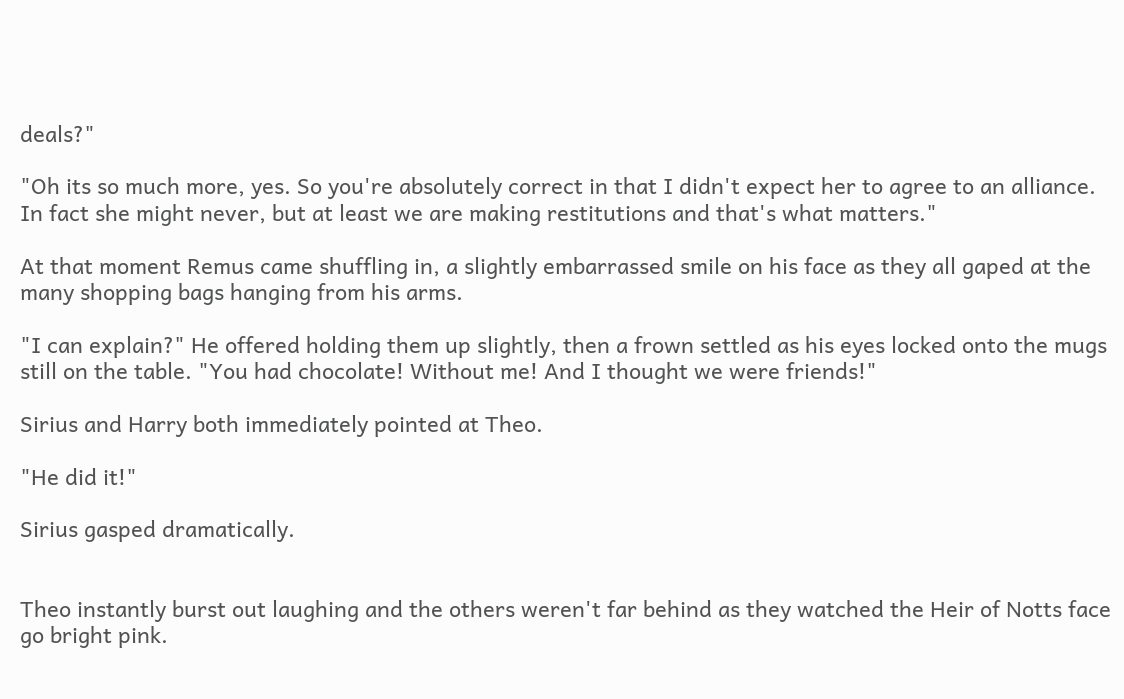deals?"

"Oh its so much more, yes. So you're absolutely correct in that I didn't expect her to agree to an alliance. In fact she might never, but at least we are making restitutions and that's what matters."

At that moment Remus came shuffling in, a slightly embarrassed smile on his face as they all gaped at the many shopping bags hanging from his arms.

"I can explain?" He offered holding them up slightly, then a frown settled as his eyes locked onto the mugs still on the table. "You had chocolate! Without me! And I thought we were friends!"

Sirius and Harry both immediately pointed at Theo.

"He did it!"

Sirius gasped dramatically.


Theo instantly burst out laughing and the others weren't far behind as they watched the Heir of Notts face go bright pink.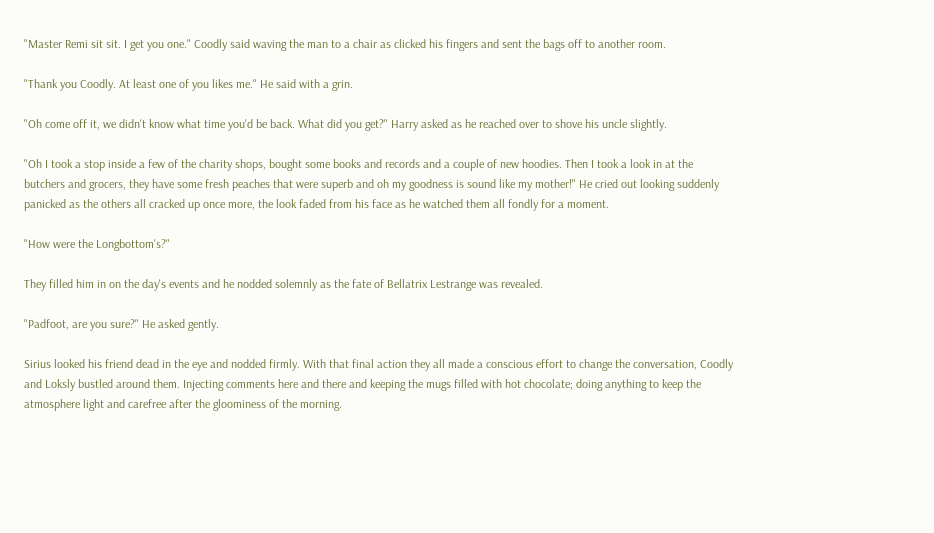"Master Remi sit sit. I get you one." Coodly said waving the man to a chair as clicked his fingers and sent the bags off to another room.

"Thank you Coodly. At least one of you likes me." He said with a grin.

"Oh come off it, we didn't know what time you'd be back. What did you get?" Harry asked as he reached over to shove his uncle slightly.

"Oh I took a stop inside a few of the charity shops, bought some books and records and a couple of new hoodies. Then I took a look in at the butchers and grocers, they have some fresh peaches that were superb and oh my goodness is sound like my mother!" He cried out looking suddenly panicked as the others all cracked up once more, the look faded from his face as he watched them all fondly for a moment.

"How were the Longbottom's?"

They filled him in on the day's events and he nodded solemnly as the fate of Bellatrix Lestrange was revealed.

"Padfoot, are you sure?" He asked gently.

Sirius looked his friend dead in the eye and nodded firmly. With that final action they all made a conscious effort to change the conversation, Coodly and Loksly bustled around them. Injecting comments here and there and keeping the mugs filled with hot chocolate; doing anything to keep the atmosphere light and carefree after the gloominess of the morning.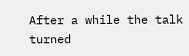After a while the talk turned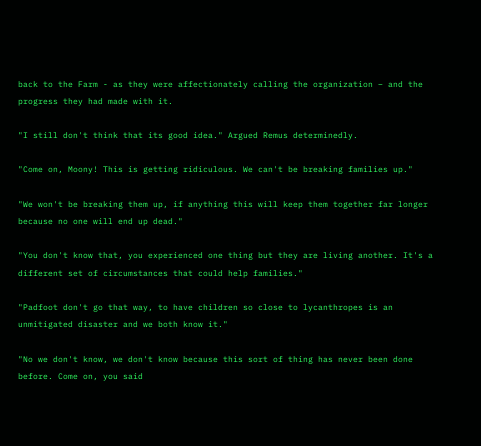back to the Farm - as they were affectionately calling the organization – and the progress they had made with it.

"I still don't think that its good idea." Argued Remus determinedly.

"Come on, Moony! This is getting ridiculous. We can't be breaking families up."

"We won't be breaking them up, if anything this will keep them together far longer because no one will end up dead."

"You don't know that, you experienced one thing but they are living another. It's a different set of circumstances that could help families."

"Padfoot don't go that way, to have children so close to lycanthropes is an unmitigated disaster and we both know it."

"No we don't know, we don't know because this sort of thing has never been done before. Come on, you said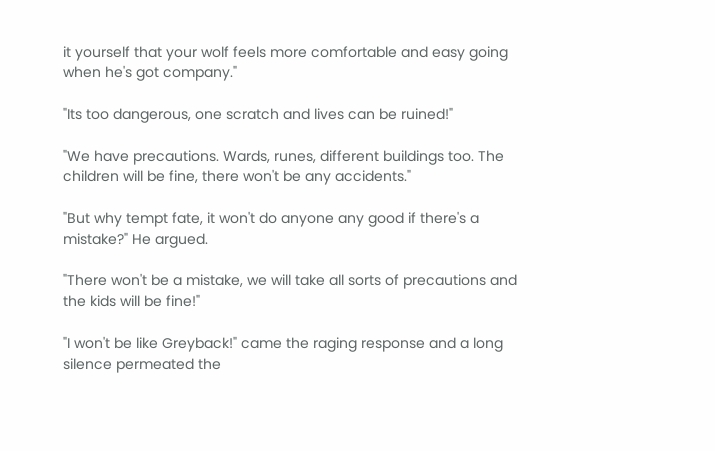it yourself that your wolf feels more comfortable and easy going when he's got company."

"Its too dangerous, one scratch and lives can be ruined!"

"We have precautions. Wards, runes, different buildings too. The children will be fine, there won't be any accidents."

"But why tempt fate, it won't do anyone any good if there's a mistake?" He argued.

"There won't be a mistake, we will take all sorts of precautions and the kids will be fine!"

"I won't be like Greyback!" came the raging response and a long silence permeated the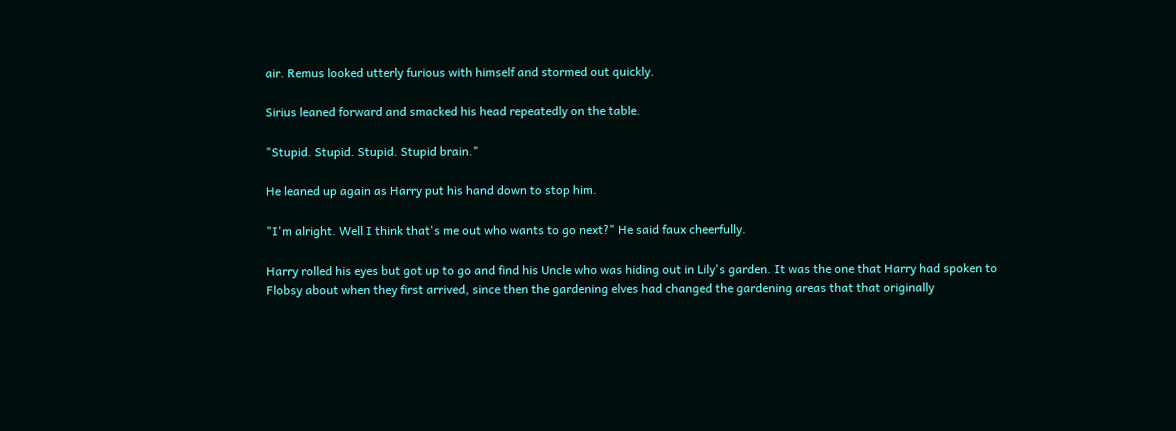air. Remus looked utterly furious with himself and stormed out quickly.

Sirius leaned forward and smacked his head repeatedly on the table.

"Stupid. Stupid. Stupid. Stupid brain."

He leaned up again as Harry put his hand down to stop him.

"I'm alright. Well I think that's me out who wants to go next?" He said faux cheerfully.

Harry rolled his eyes but got up to go and find his Uncle who was hiding out in Lily's garden. It was the one that Harry had spoken to Flobsy about when they first arrived, since then the gardening elves had changed the gardening areas that that originally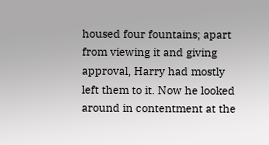housed four fountains; apart from viewing it and giving approval, Harry had mostly left them to it. Now he looked around in contentment at the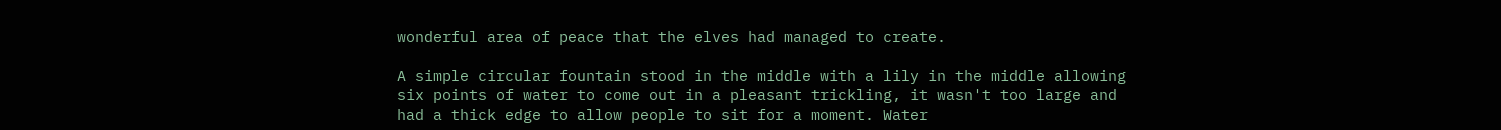wonderful area of peace that the elves had managed to create.

A simple circular fountain stood in the middle with a lily in the middle allowing six points of water to come out in a pleasant trickling, it wasn't too large and had a thick edge to allow people to sit for a moment. Water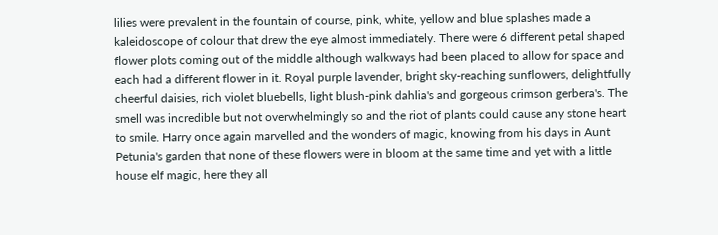lilies were prevalent in the fountain of course, pink, white, yellow and blue splashes made a kaleidoscope of colour that drew the eye almost immediately. There were 6 different petal shaped flower plots coming out of the middle although walkways had been placed to allow for space and each had a different flower in it. Royal purple lavender, bright sky-reaching sunflowers, delightfully cheerful daisies, rich violet bluebells, light blush-pink dahlia's and gorgeous crimson gerbera's. The smell was incredible but not overwhelmingly so and the riot of plants could cause any stone heart to smile. Harry once again marvelled and the wonders of magic, knowing from his days in Aunt Petunia's garden that none of these flowers were in bloom at the same time and yet with a little house elf magic, here they all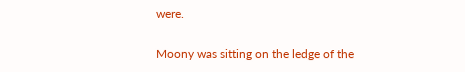were.

Moony was sitting on the ledge of the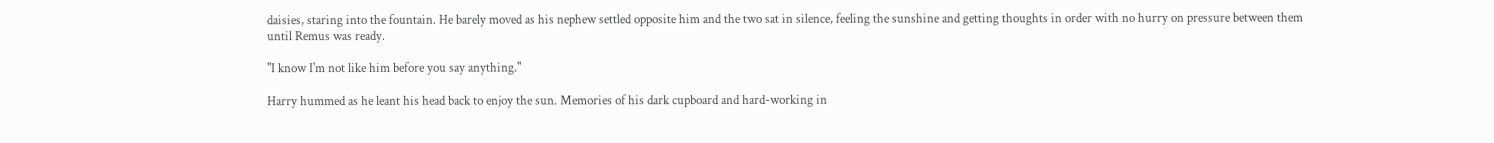daisies, staring into the fountain. He barely moved as his nephew settled opposite him and the two sat in silence, feeling the sunshine and getting thoughts in order with no hurry on pressure between them until Remus was ready.

"I know I'm not like him before you say anything."

Harry hummed as he leant his head back to enjoy the sun. Memories of his dark cupboard and hard-working in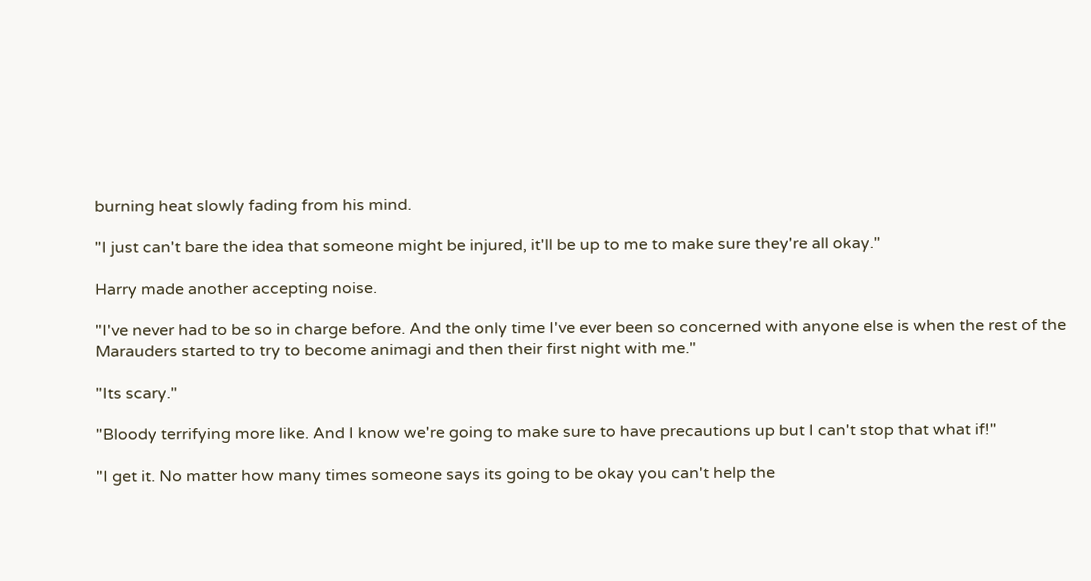burning heat slowly fading from his mind.

"I just can't bare the idea that someone might be injured, it'll be up to me to make sure they're all okay."

Harry made another accepting noise.

"I've never had to be so in charge before. And the only time I've ever been so concerned with anyone else is when the rest of the Marauders started to try to become animagi and then their first night with me."

"Its scary."

"Bloody terrifying more like. And I know we're going to make sure to have precautions up but I can't stop that what if!"

"I get it. No matter how many times someone says its going to be okay you can't help the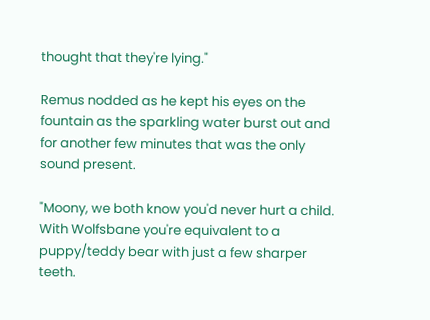thought that they're lying."

Remus nodded as he kept his eyes on the fountain as the sparkling water burst out and for another few minutes that was the only sound present.

"Moony, we both know you'd never hurt a child. With Wolfsbane you're equivalent to a puppy/teddy bear with just a few sharper teeth.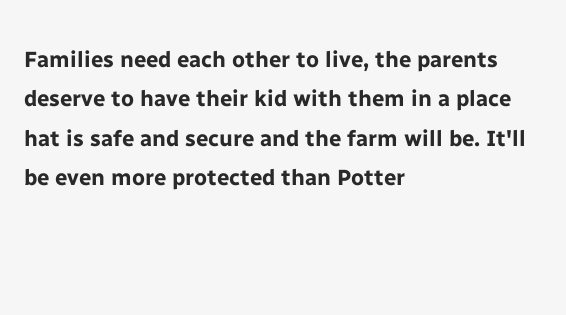Families need each other to live, the parents deserve to have their kid with them in a place hat is safe and secure and the farm will be. It'll be even more protected than Potter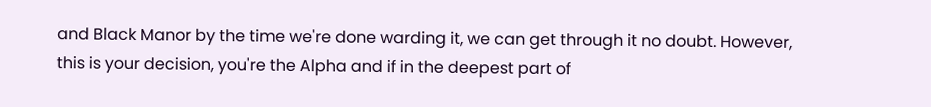and Black Manor by the time we're done warding it, we can get through it no doubt. However, this is your decision, you're the Alpha and if in the deepest part of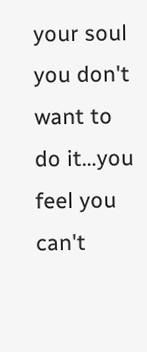your soul you don't want to do it…you feel you can't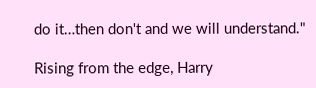do it…then don't and we will understand."

Rising from the edge, Harry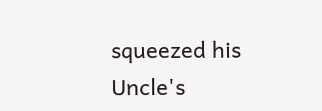squeezed his Uncle's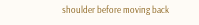shoulder before moving back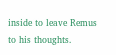inside to leave Remus to his thoughts.